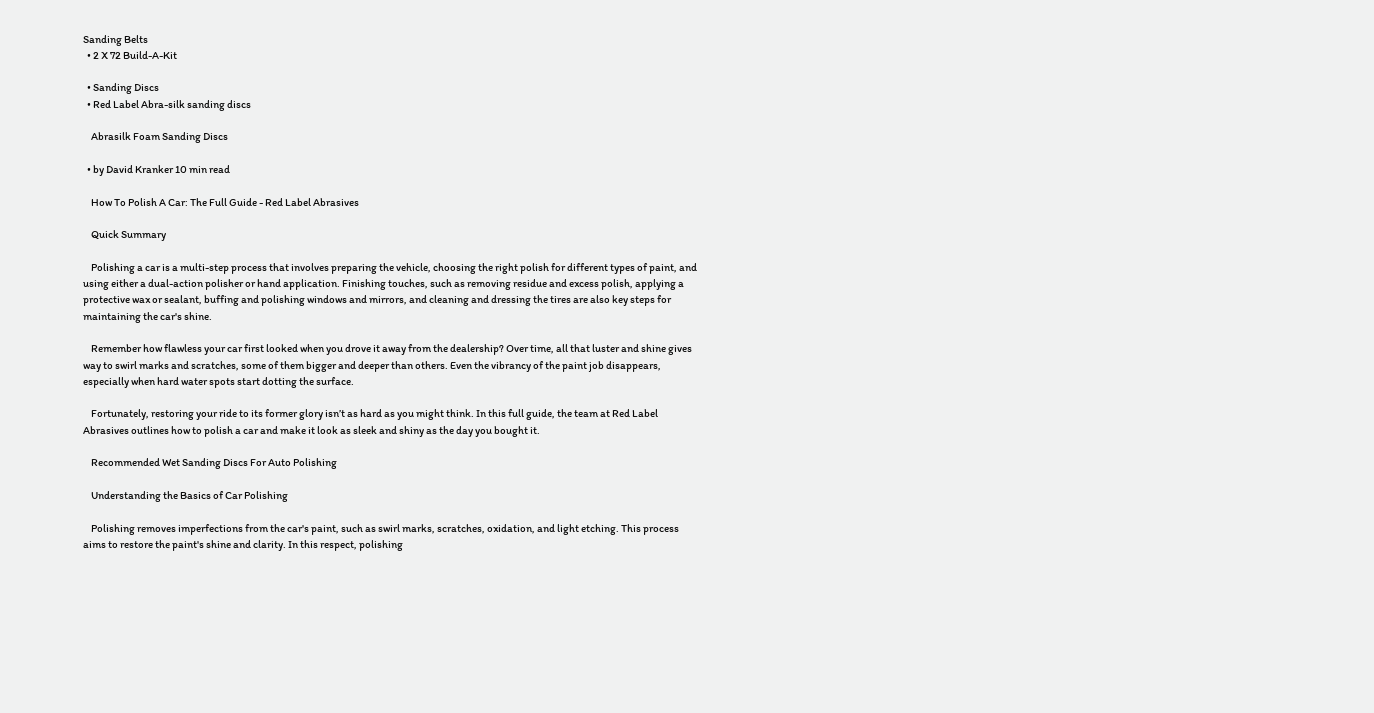Sanding Belts
  • 2 X 72 Build-A-Kit

  • Sanding Discs
  • Red Label Abra-silk sanding discs

    Abrasilk Foam Sanding Discs

  • by David Kranker 10 min read

    How To Polish A Car: The Full Guide - Red Label Abrasives

    Quick Summary

    Polishing a car is a multi-step process that involves preparing the vehicle, choosing the right polish for different types of paint, and using either a dual-action polisher or hand application. Finishing touches, such as removing residue and excess polish, applying a protective wax or sealant, buffing and polishing windows and mirrors, and cleaning and dressing the tires are also key steps for maintaining the car's shine.

    Remember how flawless your car first looked when you drove it away from the dealership? Over time, all that luster and shine gives way to swirl marks and scratches, some of them bigger and deeper than others. Even the vibrancy of the paint job disappears, especially when hard water spots start dotting the surface.

    Fortunately, restoring your ride to its former glory isn’t as hard as you might think. In this full guide, the team at Red Label Abrasives outlines how to polish a car and make it look as sleek and shiny as the day you bought it.

    Recommended Wet Sanding Discs For Auto Polishing

    Understanding the Basics of Car Polishing

    Polishing removes imperfections from the car's paint, such as swirl marks, scratches, oxidation, and light etching. This process aims to restore the paint's shine and clarity. In this respect, polishing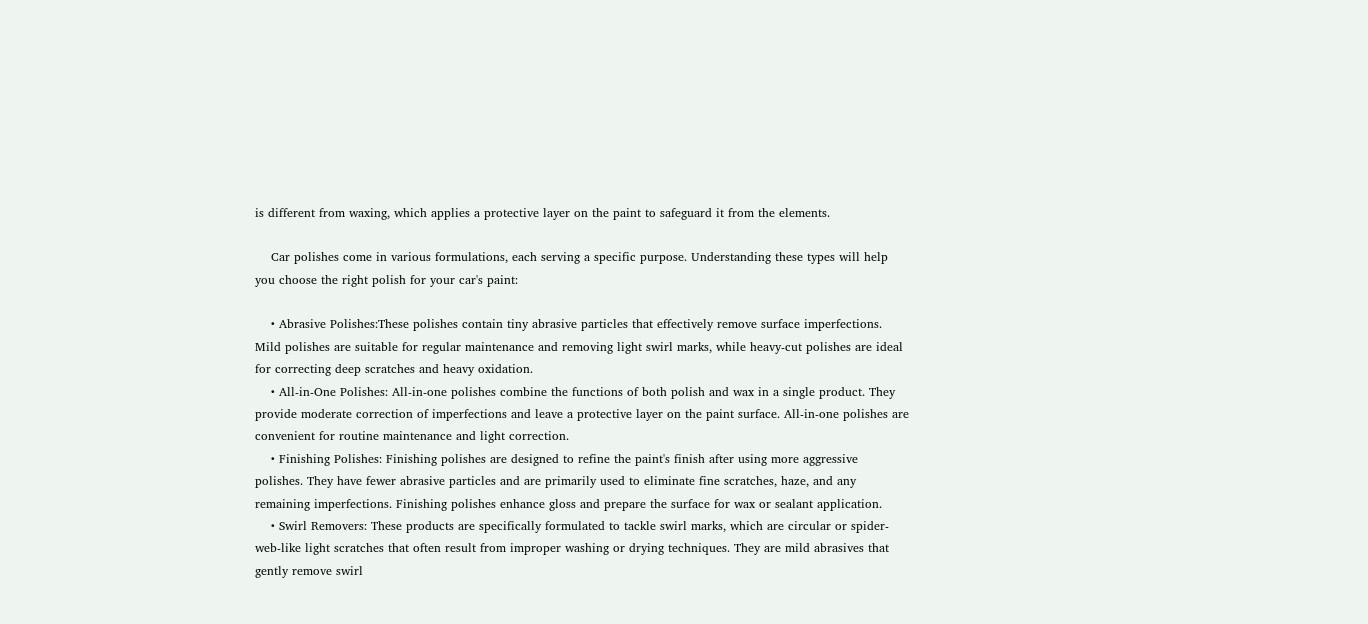is different from waxing, which applies a protective layer on the paint to safeguard it from the elements.

    Car polishes come in various formulations, each serving a specific purpose. Understanding these types will help you choose the right polish for your car's paint:

    • Abrasive Polishes:These polishes contain tiny abrasive particles that effectively remove surface imperfections. Mild polishes are suitable for regular maintenance and removing light swirl marks, while heavy-cut polishes are ideal for correcting deep scratches and heavy oxidation.
    • All-in-One Polishes: All-in-one polishes combine the functions of both polish and wax in a single product. They provide moderate correction of imperfections and leave a protective layer on the paint surface. All-in-one polishes are convenient for routine maintenance and light correction.
    • Finishing Polishes: Finishing polishes are designed to refine the paint's finish after using more aggressive polishes. They have fewer abrasive particles and are primarily used to eliminate fine scratches, haze, and any remaining imperfections. Finishing polishes enhance gloss and prepare the surface for wax or sealant application.
    • Swirl Removers: These products are specifically formulated to tackle swirl marks, which are circular or spider-web-like light scratches that often result from improper washing or drying techniques. They are mild abrasives that gently remove swirl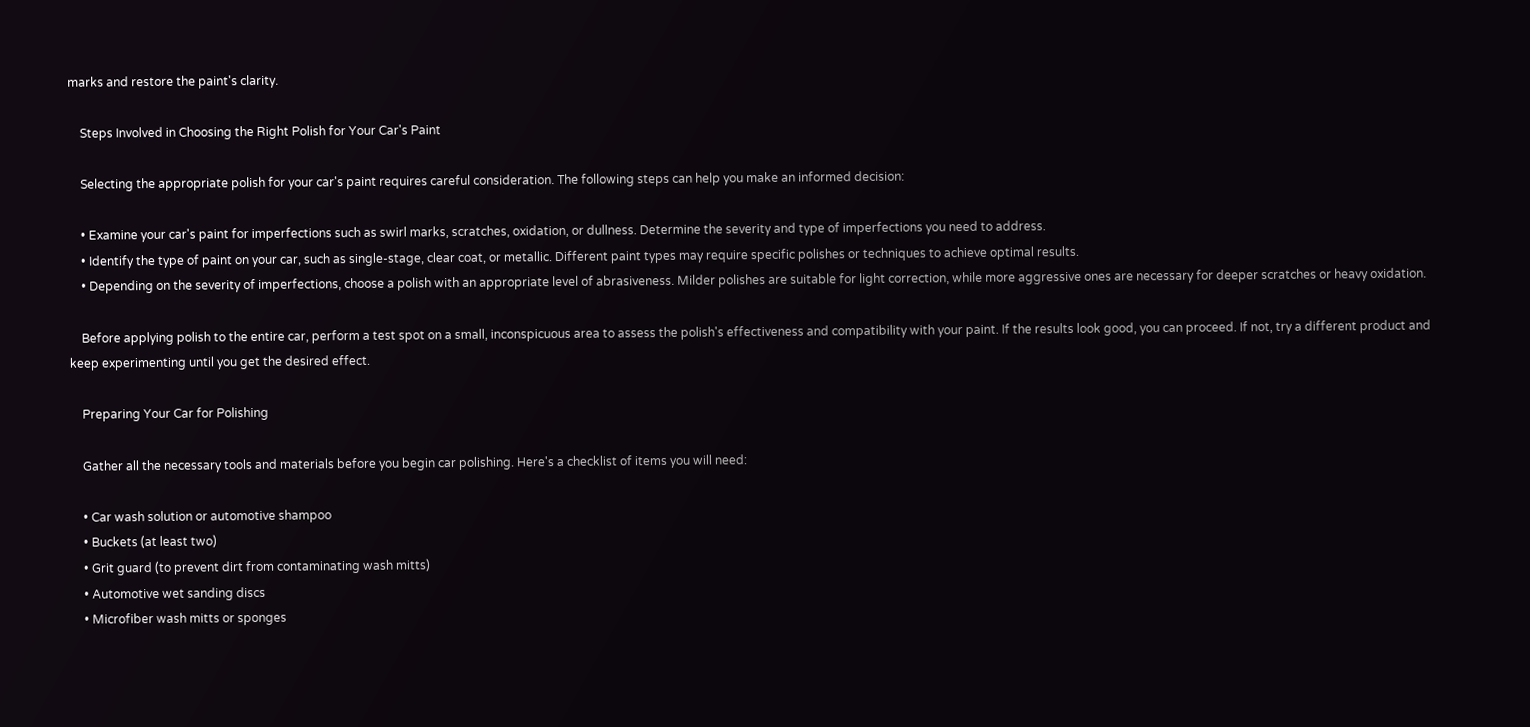marks and restore the paint's clarity.

    Steps Involved in Choosing the Right Polish for Your Car's Paint

    Selecting the appropriate polish for your car's paint requires careful consideration. The following steps can help you make an informed decision:

    • Examine your car's paint for imperfections such as swirl marks, scratches, oxidation, or dullness. Determine the severity and type of imperfections you need to address.
    • Identify the type of paint on your car, such as single-stage, clear coat, or metallic. Different paint types may require specific polishes or techniques to achieve optimal results.
    • Depending on the severity of imperfections, choose a polish with an appropriate level of abrasiveness. Milder polishes are suitable for light correction, while more aggressive ones are necessary for deeper scratches or heavy oxidation.

    Before applying polish to the entire car, perform a test spot on a small, inconspicuous area to assess the polish's effectiveness and compatibility with your paint. If the results look good, you can proceed. If not, try a different product and keep experimenting until you get the desired effect.

    Preparing Your Car for Polishing

    Gather all the necessary tools and materials before you begin car polishing. Here's a checklist of items you will need:

    • Car wash solution or automotive shampoo
    • Buckets (at least two)
    • Grit guard (to prevent dirt from contaminating wash mitts)
    • Automotive wet sanding discs
    • Microfiber wash mitts or sponges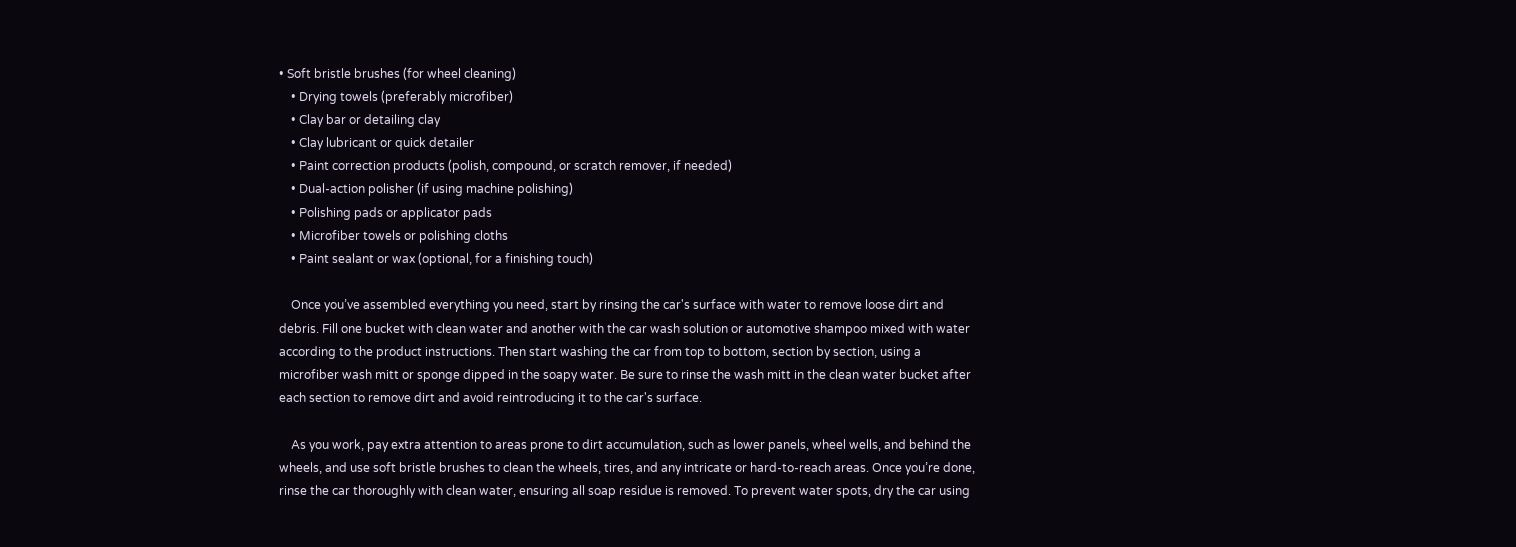• Soft bristle brushes (for wheel cleaning)
    • Drying towels (preferably microfiber)
    • Clay bar or detailing clay
    • Clay lubricant or quick detailer
    • Paint correction products (polish, compound, or scratch remover, if needed)
    • Dual-action polisher (if using machine polishing)
    • Polishing pads or applicator pads
    • Microfiber towels or polishing cloths
    • Paint sealant or wax (optional, for a finishing touch)

    Once you’ve assembled everything you need, start by rinsing the car's surface with water to remove loose dirt and debris. Fill one bucket with clean water and another with the car wash solution or automotive shampoo mixed with water according to the product instructions. Then start washing the car from top to bottom, section by section, using a microfiber wash mitt or sponge dipped in the soapy water. Be sure to rinse the wash mitt in the clean water bucket after each section to remove dirt and avoid reintroducing it to the car's surface.

    As you work, pay extra attention to areas prone to dirt accumulation, such as lower panels, wheel wells, and behind the wheels, and use soft bristle brushes to clean the wheels, tires, and any intricate or hard-to-reach areas. Once you’re done, rinse the car thoroughly with clean water, ensuring all soap residue is removed. To prevent water spots, dry the car using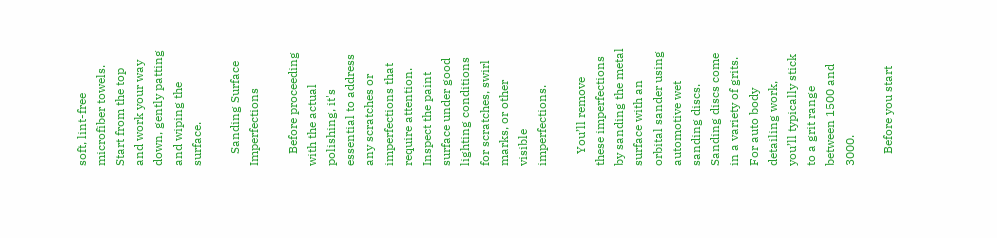soft, lint-free microfiber towels. Start from the top and work your way down, gently patting and wiping the surface.

    Sanding Surface Imperfections

    Before proceeding with the actual polishing, it's essential to address any scratches or imperfections that require attention. Inspect the paint surface under good lighting conditions for scratches, swirl marks, or other visible imperfections.

    You’ll remove these imperfections by sanding the metal surface with an orbital sander using automotive wet sanding discs. Sanding discs come in a variety of grits. For auto body detailing work, you’ll typically stick to a grit range between 1500 and 3000.

    Before you start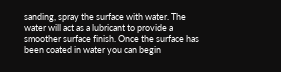sanding, spray the surface with water. The water will act as a lubricant to provide a smoother surface finish. Once the surface has been coated in water you can begin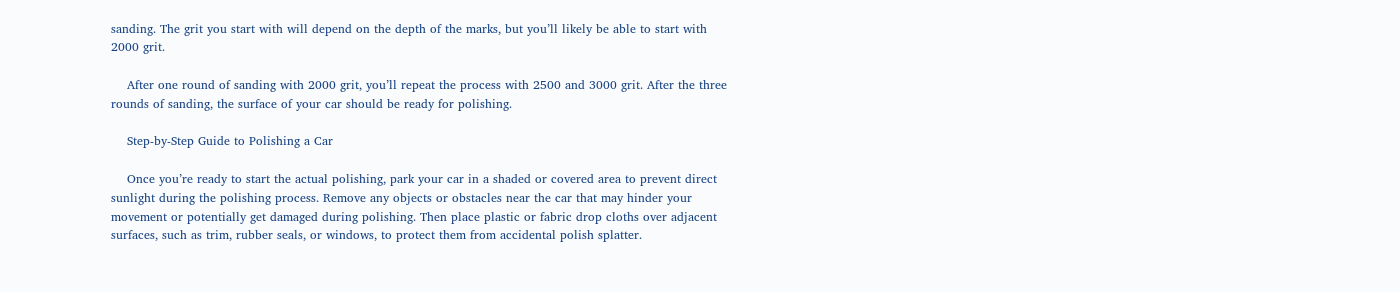sanding. The grit you start with will depend on the depth of the marks, but you’ll likely be able to start with 2000 grit.

    After one round of sanding with 2000 grit, you’ll repeat the process with 2500 and 3000 grit. After the three rounds of sanding, the surface of your car should be ready for polishing.

    Step-by-Step Guide to Polishing a Car

    Once you’re ready to start the actual polishing, park your car in a shaded or covered area to prevent direct sunlight during the polishing process. Remove any objects or obstacles near the car that may hinder your movement or potentially get damaged during polishing. Then place plastic or fabric drop cloths over adjacent surfaces, such as trim, rubber seals, or windows, to protect them from accidental polish splatter.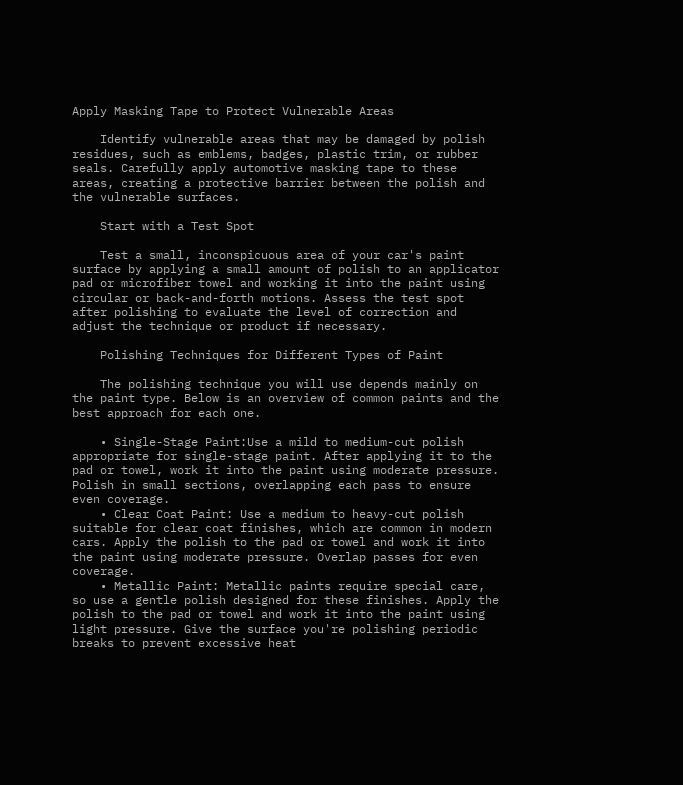Apply Masking Tape to Protect Vulnerable Areas

    Identify vulnerable areas that may be damaged by polish residues, such as emblems, badges, plastic trim, or rubber seals. Carefully apply automotive masking tape to these areas, creating a protective barrier between the polish and the vulnerable surfaces.

    Start with a Test Spot

    Test a small, inconspicuous area of your car's paint surface by applying a small amount of polish to an applicator pad or microfiber towel and working it into the paint using circular or back-and-forth motions. Assess the test spot after polishing to evaluate the level of correction and adjust the technique or product if necessary.

    Polishing Techniques for Different Types of Paint

    The polishing technique you will use depends mainly on the paint type. Below is an overview of common paints and the best approach for each one.

    • Single-Stage Paint:Use a mild to medium-cut polish appropriate for single-stage paint. After applying it to the pad or towel, work it into the paint using moderate pressure. Polish in small sections, overlapping each pass to ensure even coverage.
    • Clear Coat Paint: Use a medium to heavy-cut polish suitable for clear coat finishes, which are common in modern cars. Apply the polish to the pad or towel and work it into the paint using moderate pressure. Overlap passes for even coverage.
    • Metallic Paint: Metallic paints require special care, so use a gentle polish designed for these finishes. Apply the polish to the pad or towel and work it into the paint using light pressure. Give the surface you're polishing periodic breaks to prevent excessive heat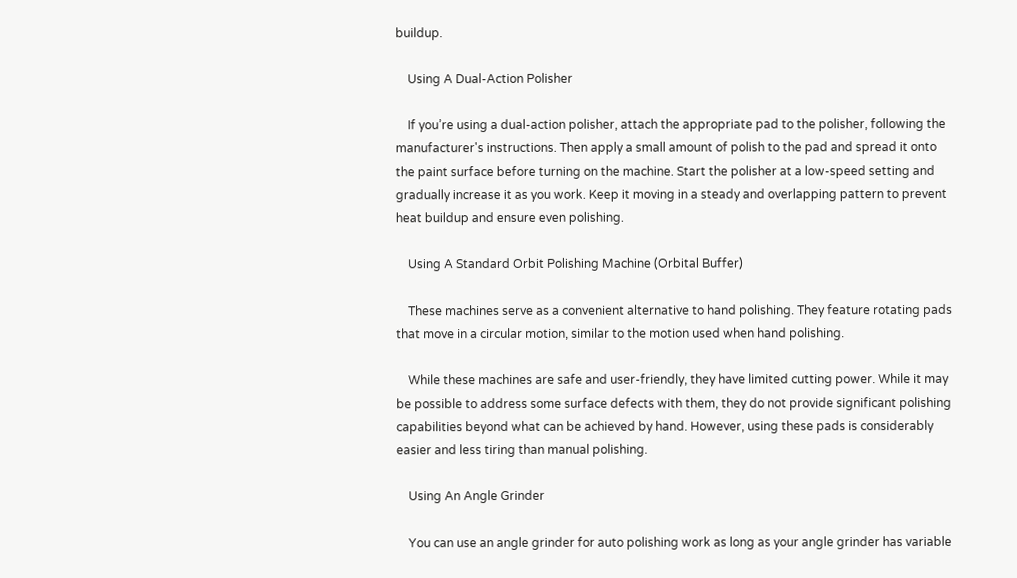buildup.

    Using A Dual-Action Polisher

    If you’re using a dual-action polisher, attach the appropriate pad to the polisher, following the manufacturer's instructions. Then apply a small amount of polish to the pad and spread it onto the paint surface before turning on the machine. Start the polisher at a low-speed setting and gradually increase it as you work. Keep it moving in a steady and overlapping pattern to prevent heat buildup and ensure even polishing.

    Using A Standard Orbit Polishing Machine (Orbital Buffer)

    These machines serve as a convenient alternative to hand polishing. They feature rotating pads that move in a circular motion, similar to the motion used when hand polishing.

    While these machines are safe and user-friendly, they have limited cutting power. While it may be possible to address some surface defects with them, they do not provide significant polishing capabilities beyond what can be achieved by hand. However, using these pads is considerably easier and less tiring than manual polishing.

    Using An Angle Grinder

    You can use an angle grinder for auto polishing work as long as your angle grinder has variable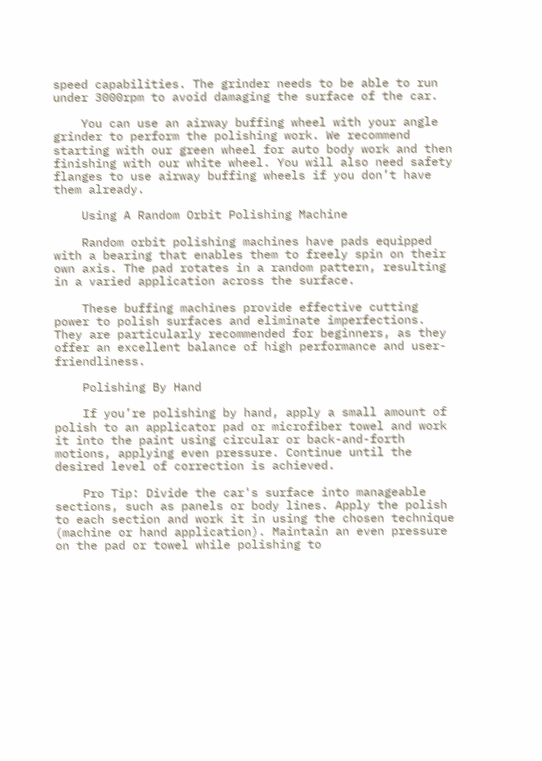speed capabilities. The grinder needs to be able to run under 3000rpm to avoid damaging the surface of the car.

    You can use an airway buffing wheel with your angle grinder to perform the polishing work. We recommend starting with our green wheel for auto body work and then finishing with our white wheel. You will also need safety flanges to use airway buffing wheels if you don’t have them already.

    Using A Random Orbit Polishing Machine

    Random orbit polishing machines have pads equipped with a bearing that enables them to freely spin on their own axis. The pad rotates in a random pattern, resulting in a varied application across the surface.

    These buffing machines provide effective cutting power to polish surfaces and eliminate imperfections. They are particularly recommended for beginners, as they offer an excellent balance of high performance and user-friendliness.

    Polishing By Hand

    If you’re polishing by hand, apply a small amount of polish to an applicator pad or microfiber towel and work it into the paint using circular or back-and-forth motions, applying even pressure. Continue until the desired level of correction is achieved.

    Pro Tip: Divide the car's surface into manageable sections, such as panels or body lines. Apply the polish to each section and work it in using the chosen technique (machine or hand application). Maintain an even pressure on the pad or towel while polishing to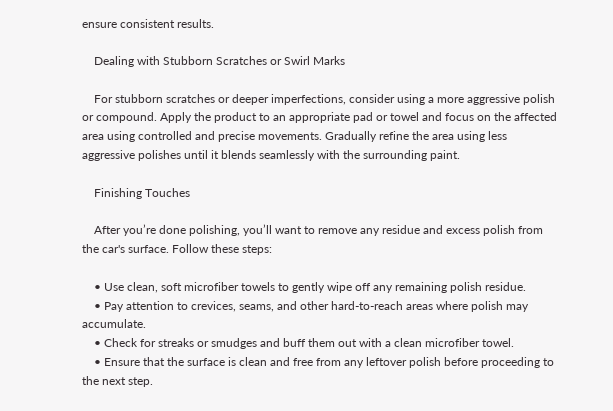ensure consistent results.

    Dealing with Stubborn Scratches or Swirl Marks

    For stubborn scratches or deeper imperfections, consider using a more aggressive polish or compound. Apply the product to an appropriate pad or towel and focus on the affected area using controlled and precise movements. Gradually refine the area using less aggressive polishes until it blends seamlessly with the surrounding paint.

    Finishing Touches

    After you’re done polishing, you’ll want to remove any residue and excess polish from the car's surface. Follow these steps:

    • Use clean, soft microfiber towels to gently wipe off any remaining polish residue.
    • Pay attention to crevices, seams, and other hard-to-reach areas where polish may accumulate.
    • Check for streaks or smudges and buff them out with a clean microfiber towel.
    • Ensure that the surface is clean and free from any leftover polish before proceeding to the next step.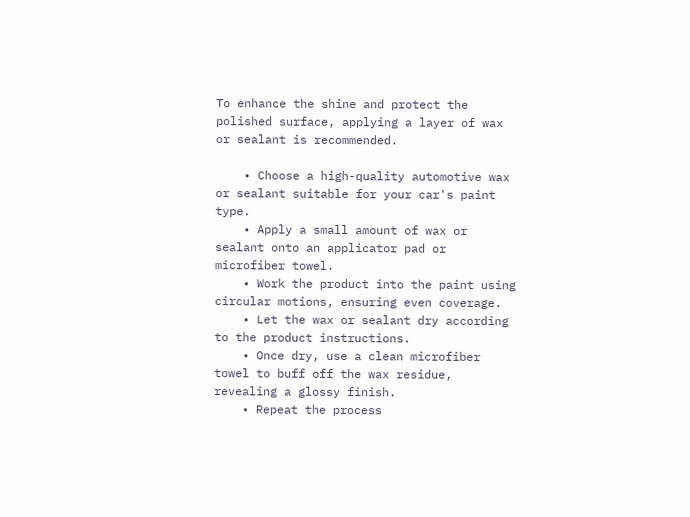To enhance the shine and protect the polished surface, applying a layer of wax or sealant is recommended.

    • Choose a high-quality automotive wax or sealant suitable for your car's paint type.
    • Apply a small amount of wax or sealant onto an applicator pad or microfiber towel.
    • Work the product into the paint using circular motions, ensuring even coverage.
    • Let the wax or sealant dry according to the product instructions.
    • Once dry, use a clean microfiber towel to buff off the wax residue, revealing a glossy finish.
    • Repeat the process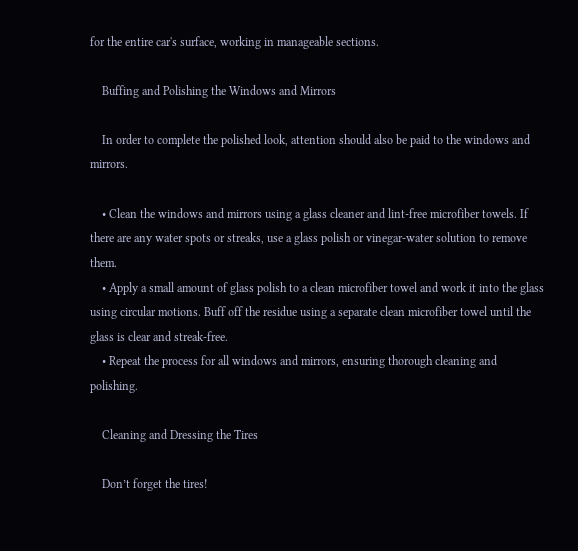for the entire car's surface, working in manageable sections.

    Buffing and Polishing the Windows and Mirrors

    In order to complete the polished look, attention should also be paid to the windows and mirrors.

    • Clean the windows and mirrors using a glass cleaner and lint-free microfiber towels. If there are any water spots or streaks, use a glass polish or vinegar-water solution to remove them.
    • Apply a small amount of glass polish to a clean microfiber towel and work it into the glass using circular motions. Buff off the residue using a separate clean microfiber towel until the glass is clear and streak-free.
    • Repeat the process for all windows and mirrors, ensuring thorough cleaning and polishing.

    Cleaning and Dressing the Tires

    Don’t forget the tires!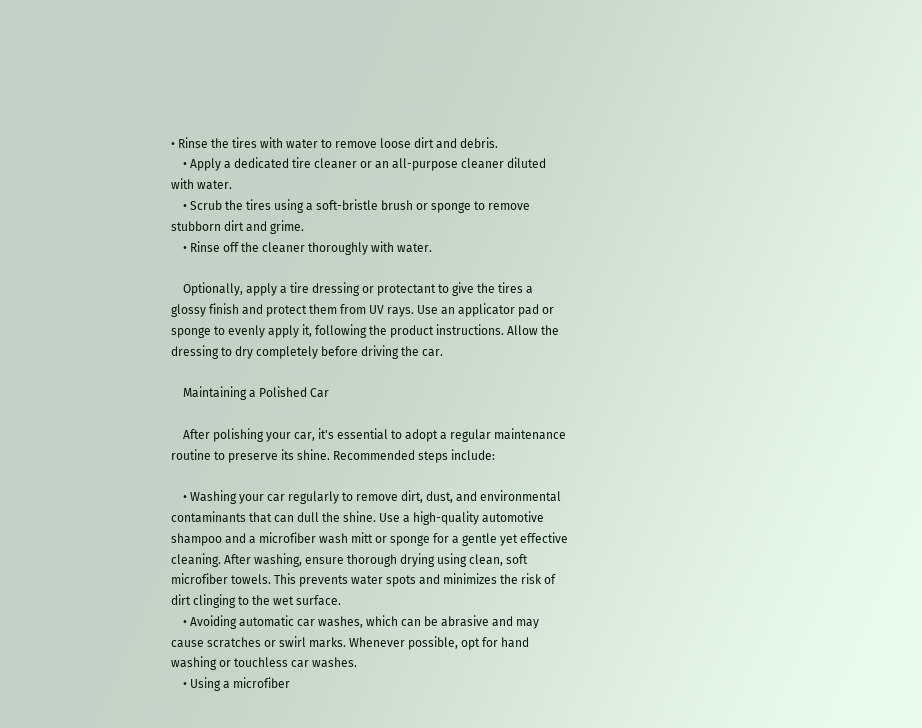• Rinse the tires with water to remove loose dirt and debris.
    • Apply a dedicated tire cleaner or an all-purpose cleaner diluted with water.
    • Scrub the tires using a soft-bristle brush or sponge to remove stubborn dirt and grime.
    • Rinse off the cleaner thoroughly with water.

    Optionally, apply a tire dressing or protectant to give the tires a glossy finish and protect them from UV rays. Use an applicator pad or sponge to evenly apply it, following the product instructions. Allow the dressing to dry completely before driving the car.

    Maintaining a Polished Car

    After polishing your car, it's essential to adopt a regular maintenance routine to preserve its shine. Recommended steps include:

    • Washing your car regularly to remove dirt, dust, and environmental contaminants that can dull the shine. Use a high-quality automotive shampoo and a microfiber wash mitt or sponge for a gentle yet effective cleaning. After washing, ensure thorough drying using clean, soft microfiber towels. This prevents water spots and minimizes the risk of dirt clinging to the wet surface.
    • Avoiding automatic car washes, which can be abrasive and may cause scratches or swirl marks. Whenever possible, opt for hand washing or touchless car washes.
    • Using a microfiber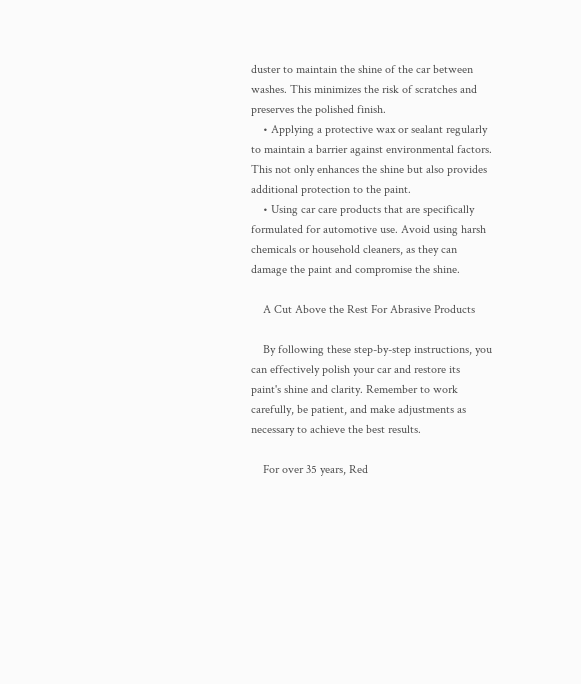duster to maintain the shine of the car between washes. This minimizes the risk of scratches and preserves the polished finish.
    • Applying a protective wax or sealant regularly to maintain a barrier against environmental factors. This not only enhances the shine but also provides additional protection to the paint.
    • Using car care products that are specifically formulated for automotive use. Avoid using harsh chemicals or household cleaners, as they can damage the paint and compromise the shine.

    A Cut Above the Rest For Abrasive Products

    By following these step-by-step instructions, you can effectively polish your car and restore its paint's shine and clarity. Remember to work carefully, be patient, and make adjustments as necessary to achieve the best results.

    For over 35 years, Red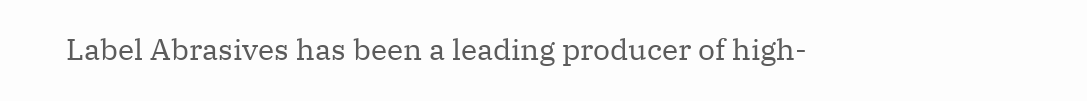Label Abrasives has been a leading producer of high-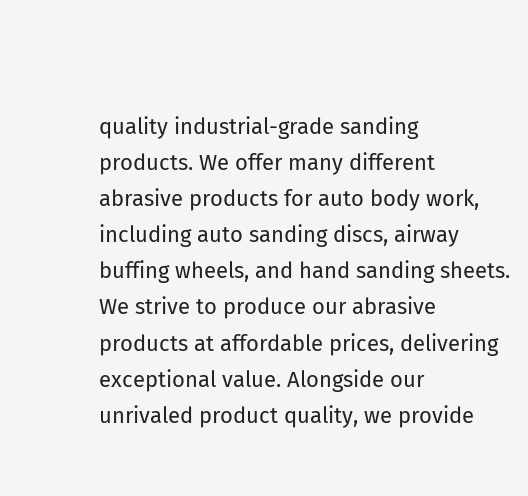quality industrial-grade sanding products. We offer many different abrasive products for auto body work, including auto sanding discs, airway buffing wheels, and hand sanding sheets. We strive to produce our abrasive products at affordable prices, delivering exceptional value. Alongside our unrivaled product quality, we provide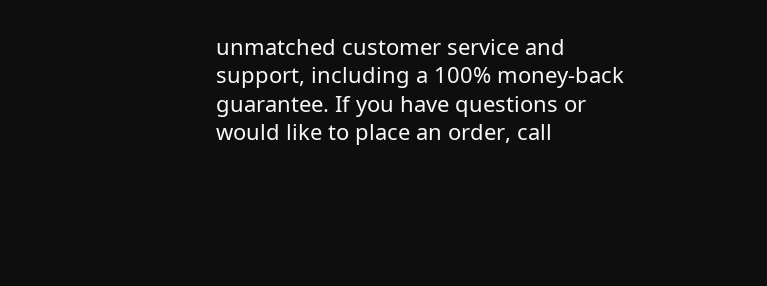unmatched customer service and support, including a 100% money-back guarantee. If you have questions or would like to place an order, call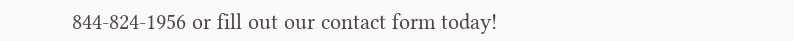844-824-1956 or fill out our contact form today!